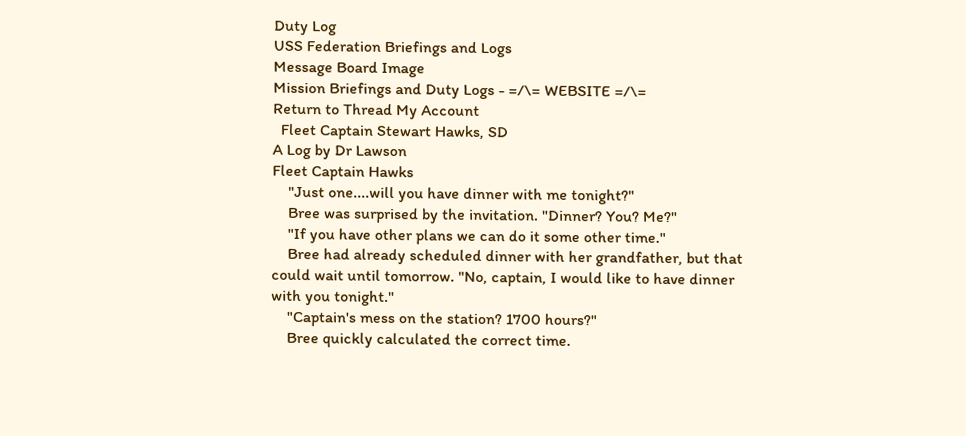Duty Log
USS Federation Briefings and Logs
Message Board Image
Mission Briefings and Duty Logs - =/\= WEBSITE =/\=
Return to Thread My Account
  Fleet Captain Stewart Hawks, SD
A Log by Dr Lawson
Fleet Captain Hawks
    "Just one....will you have dinner with me tonight?"
    Bree was surprised by the invitation. "Dinner? You? Me?"
    "If you have other plans we can do it some other time."
    Bree had already scheduled dinner with her grandfather, but that could wait until tomorrow. "No, captain, I would like to have dinner with you tonight."
    "Captain's mess on the station? 1700 hours?"
    Bree quickly calculated the correct time.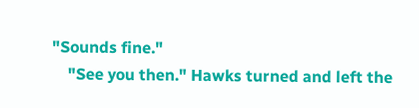"Sounds fine."
    "See you then." Hawks turned and left the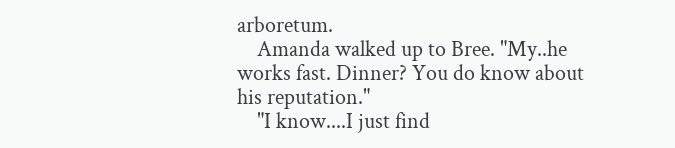arboretum.
    Amanda walked up to Bree. "My..he works fast. Dinner? You do know about his reputation."
    "I know....I just find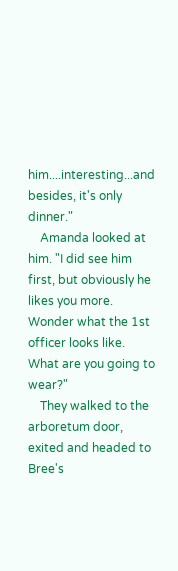him....interesting...and besides, it's only dinner."
    Amanda looked at him. "I did see him first, but obviously he likes you more. Wonder what the 1st officer looks like. What are you going to wear?"
    They walked to the arboretum door, exited and headed to Bree's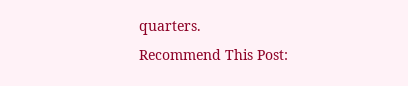quarters.
Recommend This Post: